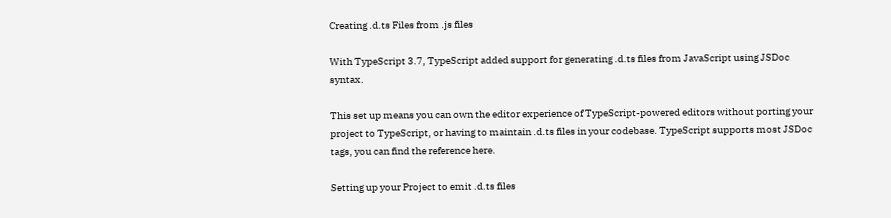Creating .d.ts Files from .js files

With TypeScript 3.7, TypeScript added support for generating .d.ts files from JavaScript using JSDoc syntax.

This set up means you can own the editor experience of TypeScript-powered editors without porting your project to TypeScript, or having to maintain .d.ts files in your codebase. TypeScript supports most JSDoc tags, you can find the reference here.

Setting up your Project to emit .d.ts files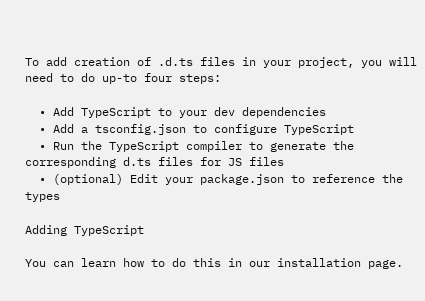To add creation of .d.ts files in your project, you will need to do up-to four steps:

  • Add TypeScript to your dev dependencies
  • Add a tsconfig.json to configure TypeScript
  • Run the TypeScript compiler to generate the corresponding d.ts files for JS files
  • (optional) Edit your package.json to reference the types

Adding TypeScript

You can learn how to do this in our installation page.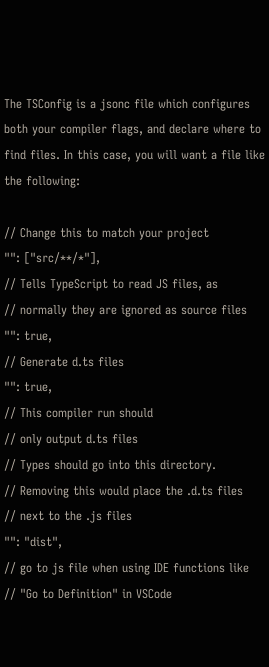The TSConfig is a jsonc file which configures both your compiler flags, and declare where to find files. In this case, you will want a file like the following:

// Change this to match your project
"": ["src/**/*"],
// Tells TypeScript to read JS files, as
// normally they are ignored as source files
"": true,
// Generate d.ts files
"": true,
// This compiler run should
// only output d.ts files
// Types should go into this directory.
// Removing this would place the .d.ts files
// next to the .js files
"": "dist",
// go to js file when using IDE functions like
// "Go to Definition" in VSCode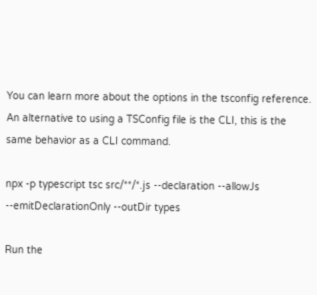You can learn more about the options in the tsconfig reference. An alternative to using a TSConfig file is the CLI, this is the same behavior as a CLI command.

npx -p typescript tsc src/**/*.js --declaration --allowJs --emitDeclarationOnly --outDir types

Run the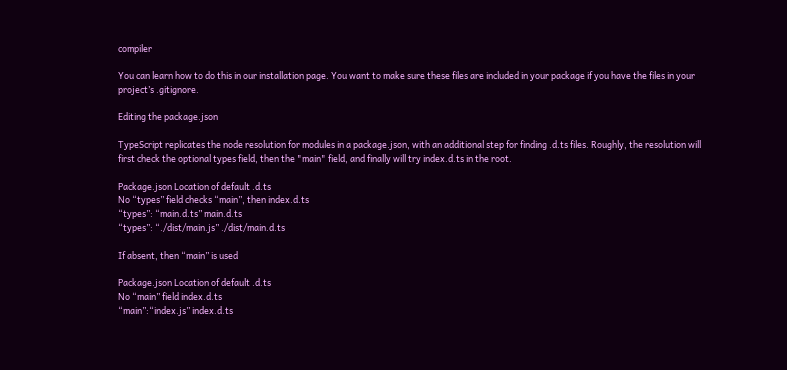compiler

You can learn how to do this in our installation page. You want to make sure these files are included in your package if you have the files in your project’s .gitignore.

Editing the package.json

TypeScript replicates the node resolution for modules in a package.json, with an additional step for finding .d.ts files. Roughly, the resolution will first check the optional types field, then the "main" field, and finally will try index.d.ts in the root.

Package.json Location of default .d.ts
No “types” field checks “main”, then index.d.ts
“types”: “main.d.ts” main.d.ts
“types”: “./dist/main.js” ./dist/main.d.ts

If absent, then “main” is used

Package.json Location of default .d.ts
No “main” field index.d.ts
“main”:“index.js” index.d.ts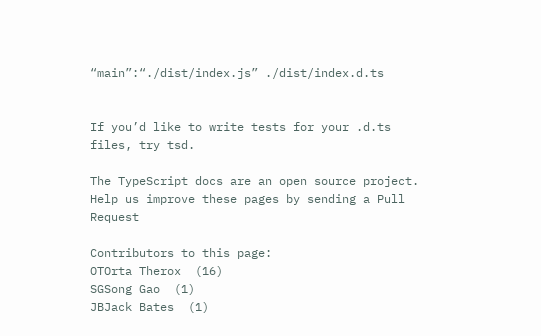“main”:“./dist/index.js” ./dist/index.d.ts


If you’d like to write tests for your .d.ts files, try tsd.

The TypeScript docs are an open source project. Help us improve these pages by sending a Pull Request

Contributors to this page:
OTOrta Therox  (16)
SGSong Gao  (1)
JBJack Bates  (1)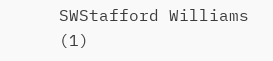SWStafford Williams  (1)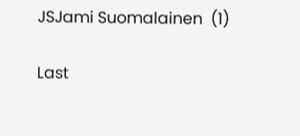JSJami Suomalainen  (1)

Last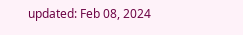updated: Feb 08, 2024